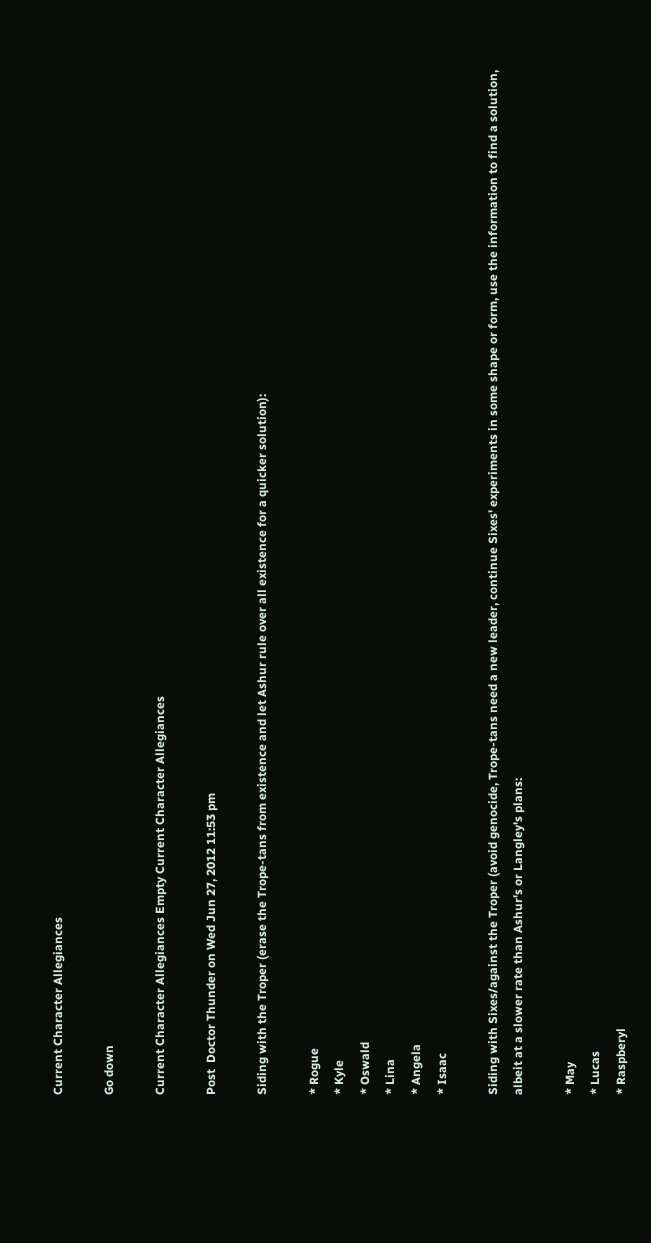Current Character Allegiances

Go down

Current Character Allegiances Empty Current Character Allegiances

Post  Doctor Thunder on Wed Jun 27, 2012 11:53 pm

Siding with the Troper (erase the Trope-tans from existence and let Ashur rule over all existence for a quicker solution):

* Rogue
* Kyle
* Oswald
* Lina
* Angela
* Isaac

Siding with Sixes/against the Troper (avoid genocide, Trope-tans need a new leader, continue Sixes' experiments in some shape or form, use the information to find a solution, albeit at a slower rate than Ashur's or Langley's plans:

* May
* Lucas
* Raspberyl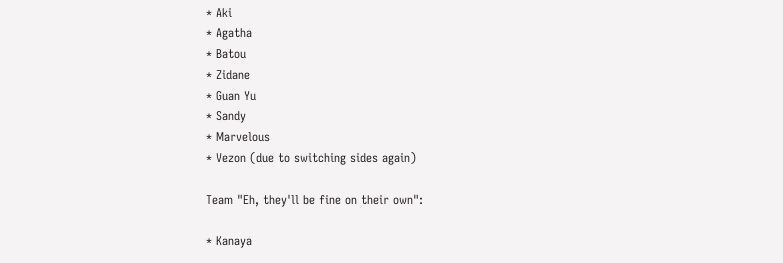* Aki
* Agatha
* Batou
* Zidane
* Guan Yu
* Sandy
* Marvelous
* Vezon (due to switching sides again)

Team "Eh, they'll be fine on their own":

* Kanaya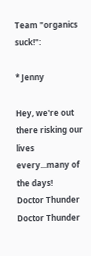Team "organics suck!":

* Jenny

Hey, we're out there risking our lives every...many of the days!
Doctor Thunder
Doctor Thunder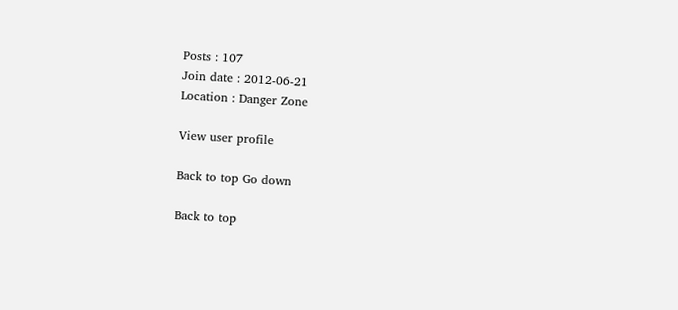Posts : 107
Join date : 2012-06-21
Location : Danger Zone

View user profile

Back to top Go down

Back to top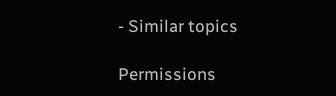- Similar topics

Permissions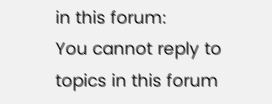in this forum:
You cannot reply to topics in this forum